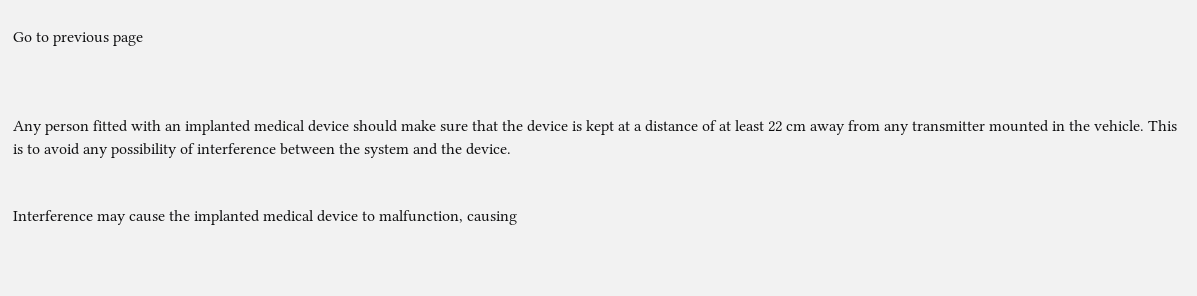Go to previous page



Any person fitted with an implanted medical device should make sure that the device is kept at a distance of at least 22 cm away from any transmitter mounted in the vehicle. This is to avoid any possibility of interference between the system and the device.


Interference may cause the implanted medical device to malfunction, causing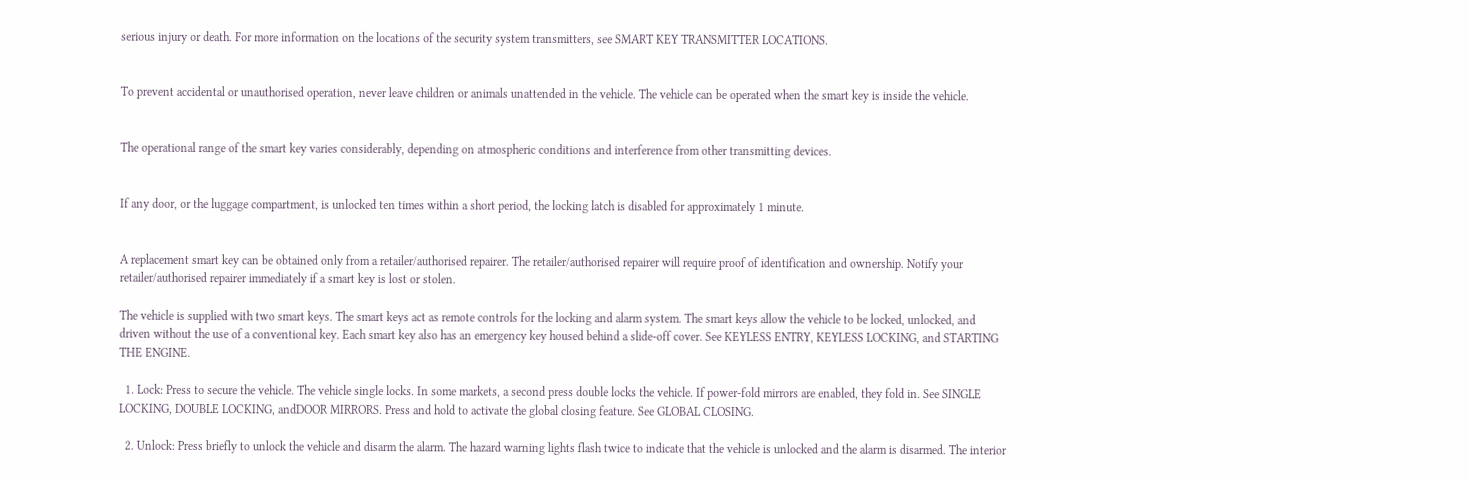serious injury or death. For more information on the locations of the security system transmitters, see SMART KEY TRANSMITTER LOCATIONS.


To prevent accidental or unauthorised operation, never leave children or animals unattended in the vehicle. The vehicle can be operated when the smart key is inside the vehicle.


The operational range of the smart key varies considerably, depending on atmospheric conditions and interference from other transmitting devices.


If any door, or the luggage compartment, is unlocked ten times within a short period, the locking latch is disabled for approximately 1 minute.


A replacement smart key can be obtained only from a retailer/authorised repairer. The retailer/authorised repairer will require proof of identification and ownership. Notify your retailer/authorised repairer immediately if a smart key is lost or stolen.

The vehicle is supplied with two smart keys. The smart keys act as remote controls for the locking and alarm system. The smart keys allow the vehicle to be locked, unlocked, and driven without the use of a conventional key. Each smart key also has an emergency key housed behind a slide-off cover. See KEYLESS ENTRY, KEYLESS LOCKING, and STARTING THE ENGINE.

  1. Lock: Press to secure the vehicle. The vehicle single locks. In some markets, a second press double locks the vehicle. If power-fold mirrors are enabled, they fold in. See SINGLE LOCKING, DOUBLE LOCKING, andDOOR MIRRORS. Press and hold to activate the global closing feature. See GLOBAL CLOSING.

  2. Unlock: Press briefly to unlock the vehicle and disarm the alarm. The hazard warning lights flash twice to indicate that the vehicle is unlocked and the alarm is disarmed. The interior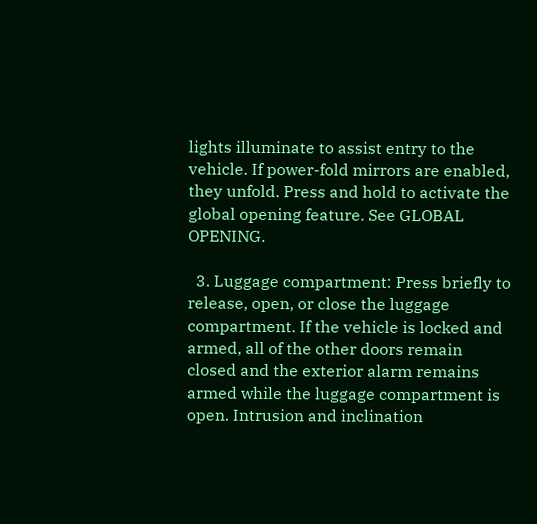lights illuminate to assist entry to the vehicle. If power-fold mirrors are enabled, they unfold. Press and hold to activate the global opening feature. See GLOBAL OPENING.

  3. Luggage compartment: Press briefly to release, open, or close the luggage compartment. If the vehicle is locked and armed, all of the other doors remain closed and the exterior alarm remains armed while the luggage compartment is open. Intrusion and inclination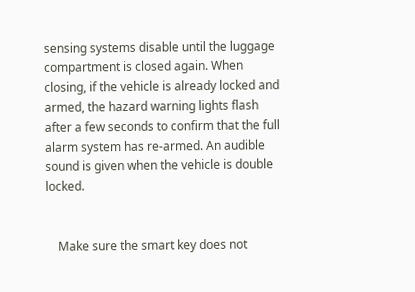sensing systems disable until the luggage compartment is closed again. When closing, if the vehicle is already locked and armed, the hazard warning lights flash after a few seconds to confirm that the full alarm system has re-armed. An audible sound is given when the vehicle is double locked.


    Make sure the smart key does not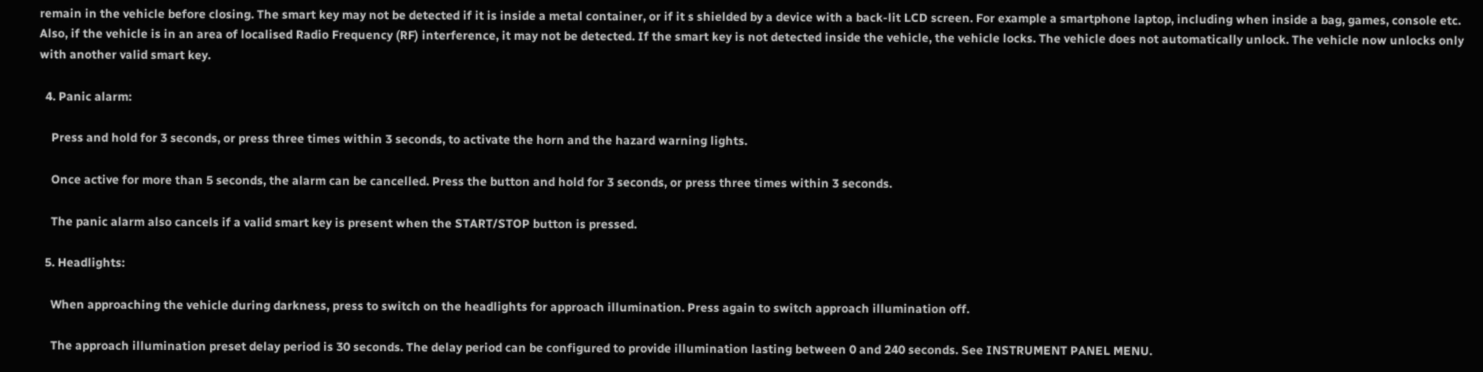remain in the vehicle before closing. The smart key may not be detected if it is inside a metal container, or if it s shielded by a device with a back-lit LCD screen. For example a smartphone laptop, including when inside a bag, games, console etc. Also, if the vehicle is in an area of localised Radio Frequency (RF) interference, it may not be detected. If the smart key is not detected inside the vehicle, the vehicle locks. The vehicle does not automatically unlock. The vehicle now unlocks only with another valid smart key.

  4. Panic alarm:

    Press and hold for 3 seconds, or press three times within 3 seconds, to activate the horn and the hazard warning lights.

    Once active for more than 5 seconds, the alarm can be cancelled. Press the button and hold for 3 seconds, or press three times within 3 seconds.

    The panic alarm also cancels if a valid smart key is present when the START/STOP button is pressed.

  5. Headlights:

    When approaching the vehicle during darkness, press to switch on the headlights for approach illumination. Press again to switch approach illumination off.

    The approach illumination preset delay period is 30 seconds. The delay period can be configured to provide illumination lasting between 0 and 240 seconds. See INSTRUMENT PANEL MENU.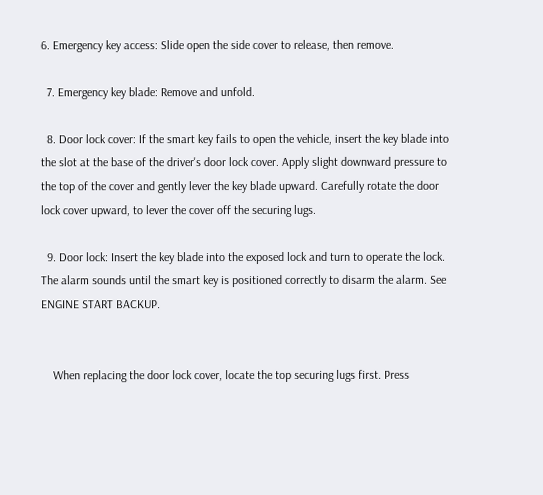6. Emergency key access: Slide open the side cover to release, then remove.

  7. Emergency key blade: Remove and unfold.

  8. Door lock cover: If the smart key fails to open the vehicle, insert the key blade into the slot at the base of the driver's door lock cover. Apply slight downward pressure to the top of the cover and gently lever the key blade upward. Carefully rotate the door lock cover upward, to lever the cover off the securing lugs.

  9. Door lock: Insert the key blade into the exposed lock and turn to operate the lock. The alarm sounds until the smart key is positioned correctly to disarm the alarm. See ENGINE START BACKUP.


    When replacing the door lock cover, locate the top securing lugs first. Press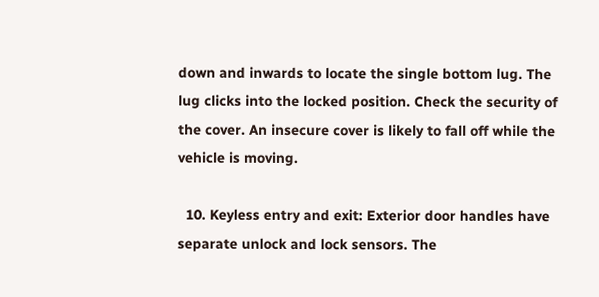down and inwards to locate the single bottom lug. The lug clicks into the locked position. Check the security of the cover. An insecure cover is likely to fall off while the vehicle is moving.

  10. Keyless entry and exit: Exterior door handles have separate unlock and lock sensors. The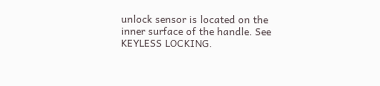unlock sensor is located on the inner surface of the handle. See KEYLESS LOCKING.